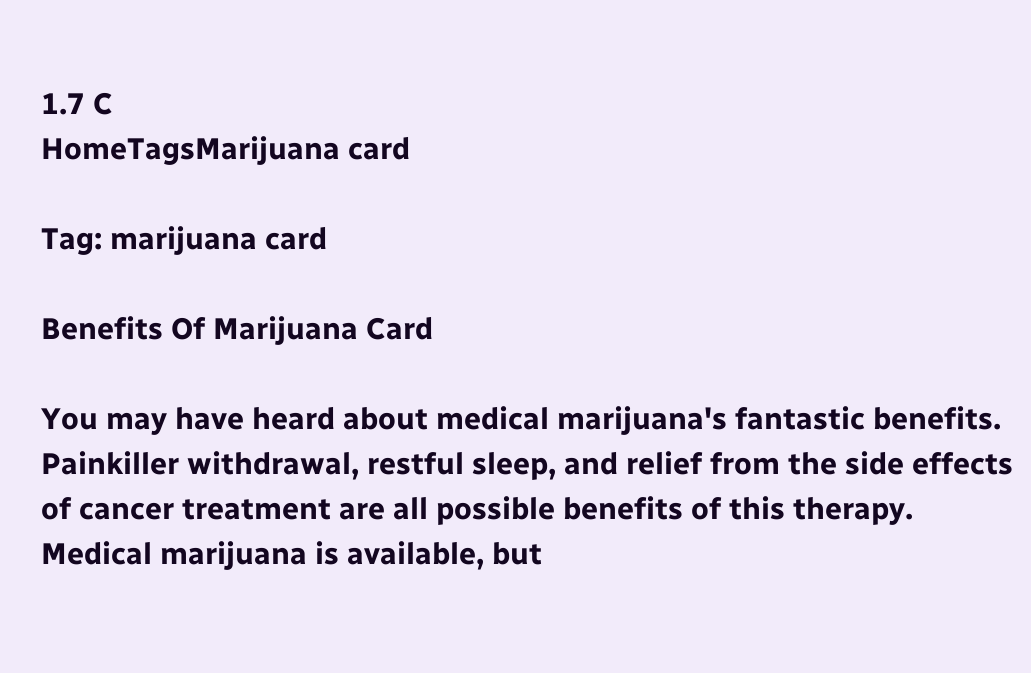1.7 C
HomeTagsMarijuana card

Tag: marijuana card

Benefits Of Marijuana Card

You may have heard about medical marijuana's fantastic benefits. Painkiller withdrawal, restful sleep, and relief from the side effects of cancer treatment are all possible benefits of this therapy. Medical marijuana is available, but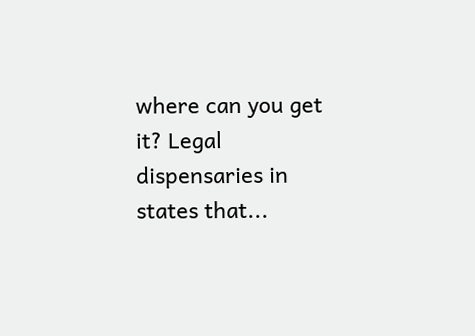where can you get it? Legal dispensaries in states that...